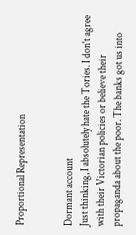Proportional Representation


Dormant account
Just thinking, I absolutely hate the Tories. I don't agree with their Victorian policies or believe their propaganda about the poor. The banks got us into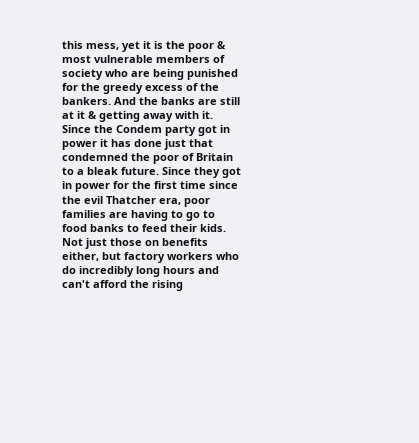this mess, yet it is the poor & most vulnerable members of society who are being punished for the greedy excess of the bankers. And the banks are still at it & getting away with it. Since the Condem party got in power it has done just that condemned the poor of Britain to a bleak future. Since they got in power for the first time since the evil Thatcher era, poor families are having to go to food banks to feed their kids. Not just those on benefits either, but factory workers who do incredibly long hours and can't afford the rising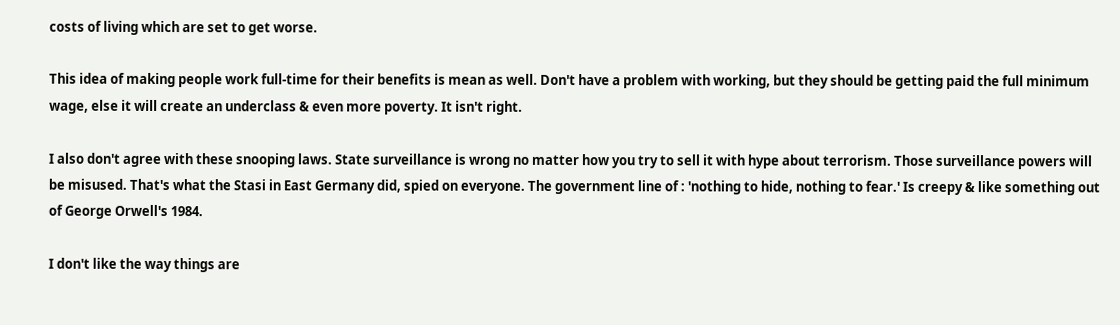costs of living which are set to get worse.

This idea of making people work full-time for their benefits is mean as well. Don't have a problem with working, but they should be getting paid the full minimum wage, else it will create an underclass & even more poverty. It isn't right.

I also don't agree with these snooping laws. State surveillance is wrong no matter how you try to sell it with hype about terrorism. Those surveillance powers will be misused. That's what the Stasi in East Germany did, spied on everyone. The government line of : 'nothing to hide, nothing to fear.' Is creepy & like something out of George Orwell's 1984.

I don't like the way things are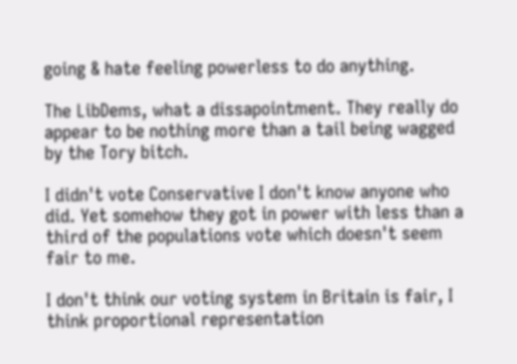going & hate feeling powerless to do anything.

The LibDems, what a dissapointment. They really do appear to be nothing more than a tail being wagged by the Tory bitch.

I didn't vote Conservative I don't know anyone who did. Yet somehow they got in power with less than a third of the populations vote which doesn't seem fair to me.

I don't think our voting system in Britain is fair, I think proportional representation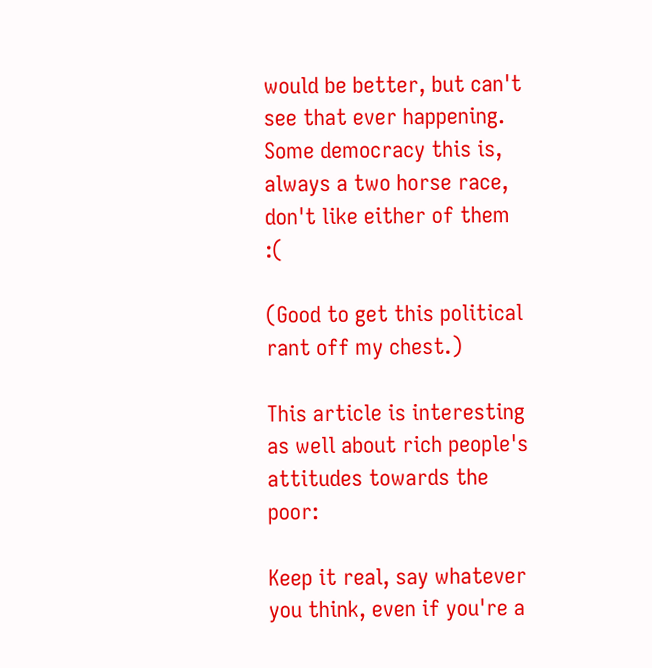would be better, but can't see that ever happening. Some democracy this is, always a two horse race, don't like either of them :(

(Good to get this political rant off my chest.)

This article is interesting as well about rich people's attitudes towards the poor:

Keep it real, say whatever you think, even if you're a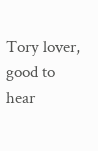Tory lover, good to hear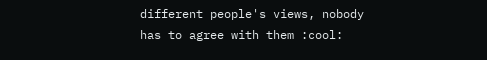different people's views, nobody has to agree with them :cool: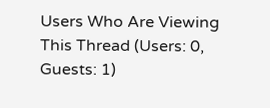Users Who Are Viewing This Thread (Users: 0, Guests: 1)